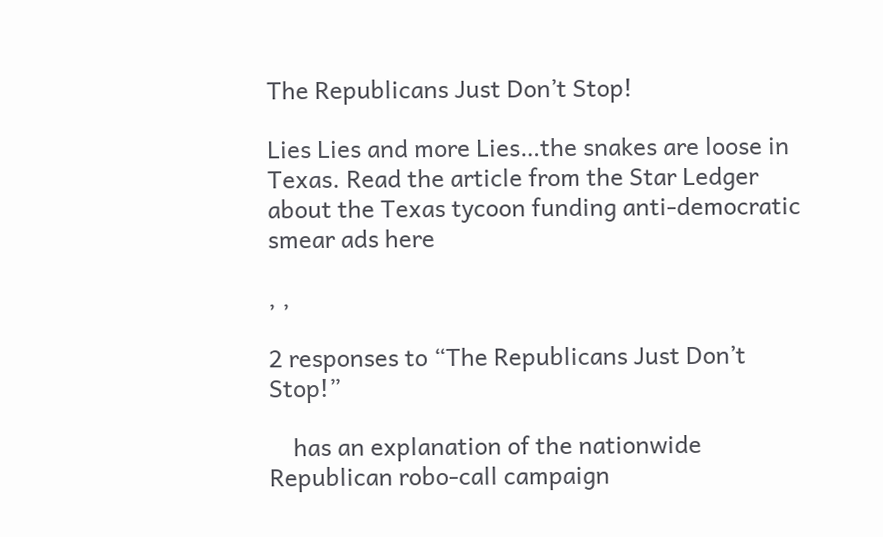The Republicans Just Don’t Stop!

Lies Lies and more Lies…the snakes are loose in Texas. Read the article from the Star Ledger about the Texas tycoon funding anti-democratic smear ads here

, ,

2 responses to “The Republicans Just Don’t Stop!”

    has an explanation of the nationwide Republican robo-call campaign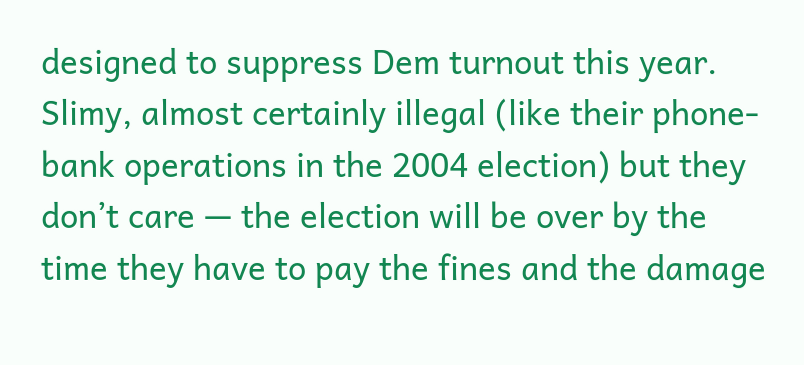designed to suppress Dem turnout this year. Slimy, almost certainly illegal (like their phone-bank operations in the 2004 election) but they don’t care — the election will be over by the time they have to pay the fines and the damage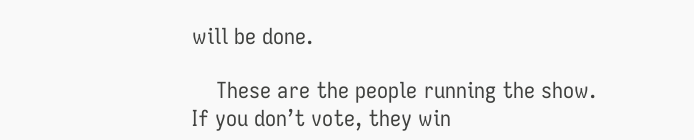will be done.

    These are the people running the show. If you don’t vote, they win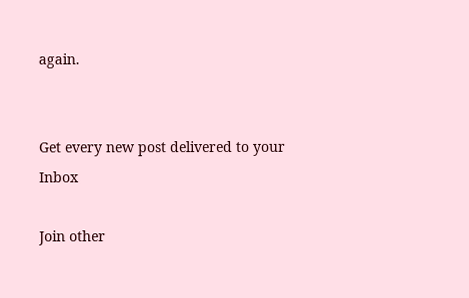again.


Get every new post delivered to your Inbox

Join other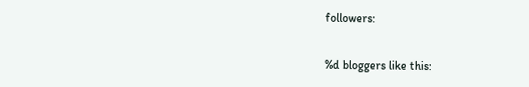followers:

%d bloggers like this: